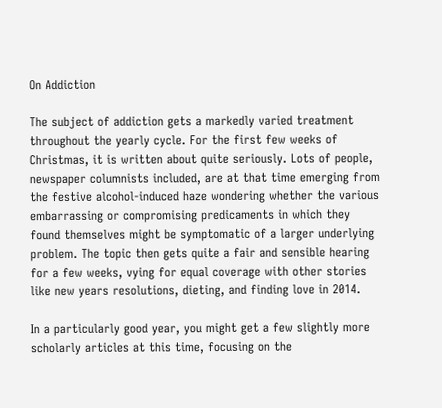On Addiction

The subject of addiction gets a markedly varied treatment throughout the yearly cycle. For the first few weeks of Christmas, it is written about quite seriously. Lots of people, newspaper columnists included, are at that time emerging from the festive alcohol-induced haze wondering whether the various embarrassing or compromising predicaments in which they found themselves might be symptomatic of a larger underlying problem. The topic then gets quite a fair and sensible hearing for a few weeks, vying for equal coverage with other stories like new years resolutions, dieting, and finding love in 2014.

In a particularly good year, you might get a few slightly more scholarly articles at this time, focusing on the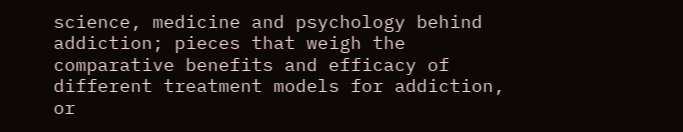science, medicine and psychology behind addiction; pieces that weigh the comparative benefits and efficacy of different treatment models for addiction, or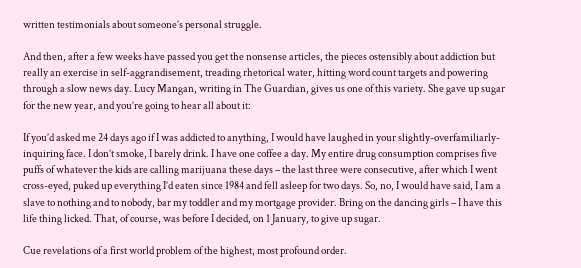written testimonials about someone’s personal struggle.

And then, after a few weeks have passed you get the nonsense articles, the pieces ostensibly about addiction but really an exercise in self-aggrandisement, treading rhetorical water, hitting word count targets and powering through a slow news day. Lucy Mangan, writing in The Guardian, gives us one of this variety. She gave up sugar for the new year, and you’re going to hear all about it:

If you’d asked me 24 days ago if I was addicted to anything, I would have laughed in your slightly-overfamiliarly-inquiring face. I don’t smoke, I barely drink. I have one coffee a day. My entire drug consumption comprises five puffs of whatever the kids are calling marijuana these days – the last three were consecutive, after which I went cross-eyed, puked up everything I’d eaten since 1984 and fell asleep for two days. So, no, I would have said, I am a slave to nothing and to nobody, bar my toddler and my mortgage provider. Bring on the dancing girls – I have this life thing licked. That, of course, was before I decided, on 1 January, to give up sugar.

Cue revelations of a first world problem of the highest, most profound order.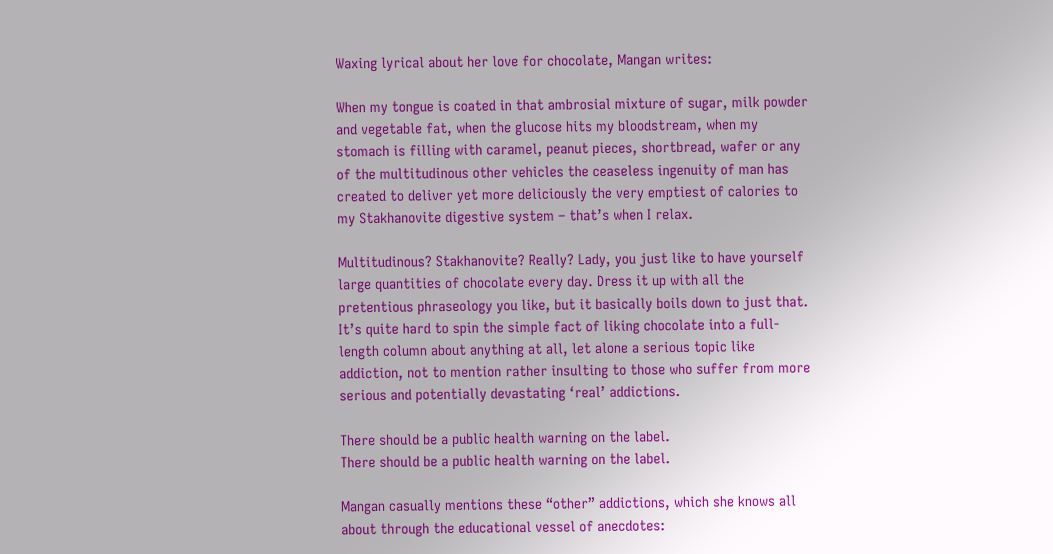Waxing lyrical about her love for chocolate, Mangan writes:

When my tongue is coated in that ambrosial mixture of sugar, milk powder and vegetable fat, when the glucose hits my bloodstream, when my stomach is filling with caramel, peanut pieces, shortbread, wafer or any of the multitudinous other vehicles the ceaseless ingenuity of man has created to deliver yet more deliciously the very emptiest of calories to my Stakhanovite digestive system – that’s when I relax.

Multitudinous? Stakhanovite? Really? Lady, you just like to have yourself large quantities of chocolate every day. Dress it up with all the pretentious phraseology you like, but it basically boils down to just that. It’s quite hard to spin the simple fact of liking chocolate into a full-length column about anything at all, let alone a serious topic like addiction, not to mention rather insulting to those who suffer from more serious and potentially devastating ‘real’ addictions.

There should be a public health warning on the label.
There should be a public health warning on the label.

Mangan casually mentions these “other” addictions, which she knows all about through the educational vessel of anecdotes: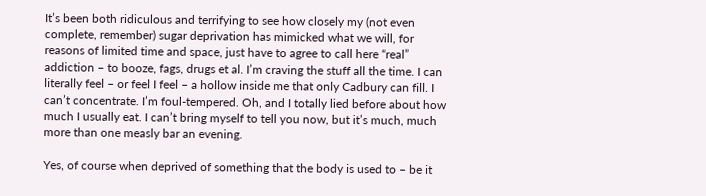It’s been both ridiculous and terrifying to see how closely my (not even complete, remember) sugar deprivation has mimicked what we will, for reasons of limited time and space, just have to agree to call here “real” addiction – to booze, fags, drugs et al. I’m craving the stuff all the time. I can literally feel – or feel I feel – a hollow inside me that only Cadbury can fill. I can’t concentrate. I’m foul-tempered. Oh, and I totally lied before about how much I usually eat. I can’t bring myself to tell you now, but it’s much, much more than one measly bar an evening.

Yes, of course when deprived of something that the body is used to – be it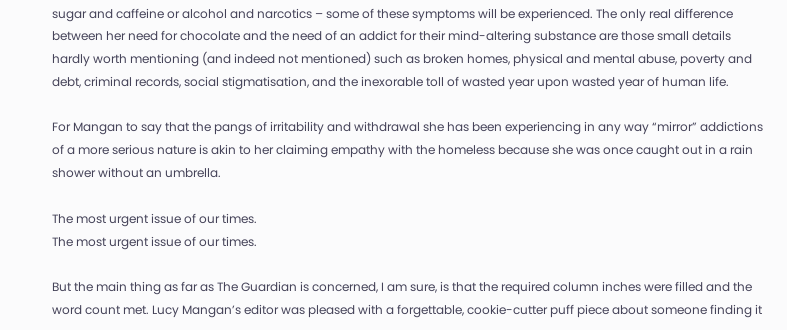sugar and caffeine or alcohol and narcotics – some of these symptoms will be experienced. The only real difference between her need for chocolate and the need of an addict for their mind-altering substance are those small details hardly worth mentioning (and indeed not mentioned) such as broken homes, physical and mental abuse, poverty and debt, criminal records, social stigmatisation, and the inexorable toll of wasted year upon wasted year of human life.

For Mangan to say that the pangs of irritability and withdrawal she has been experiencing in any way “mirror” addictions of a more serious nature is akin to her claiming empathy with the homeless because she was once caught out in a rain shower without an umbrella.

The most urgent issue of our times.
The most urgent issue of our times.

But the main thing as far as The Guardian is concerned, I am sure, is that the required column inches were filled and the word count met. Lucy Mangan’s editor was pleased with a forgettable, cookie-cutter puff piece about someone finding it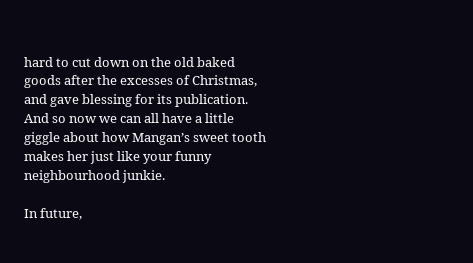hard to cut down on the old baked goods after the excesses of Christmas, and gave blessing for its publication. And so now we can all have a little giggle about how Mangan’s sweet tooth makes her just like your funny neighbourhood junkie.

In future,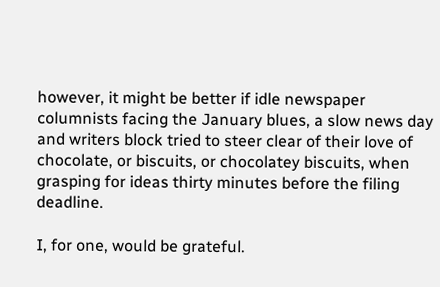however, it might be better if idle newspaper columnists facing the January blues, a slow news day and writers block tried to steer clear of their love of chocolate, or biscuits, or chocolatey biscuits, when grasping for ideas thirty minutes before the filing deadline.

I, for one, would be grateful.